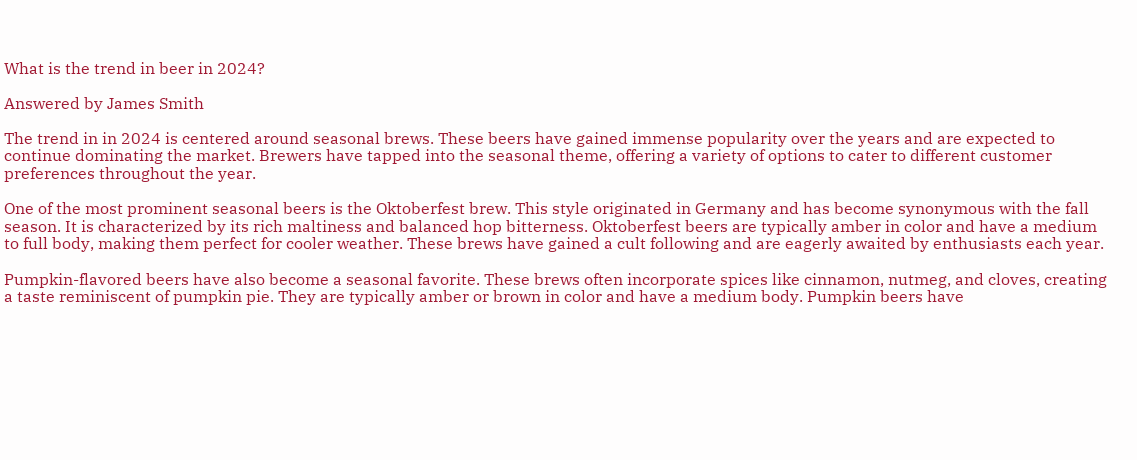What is the trend in beer in 2024?

Answered by James Smith

The trend in in 2024 is centered around seasonal brews. These beers have gained immense popularity over the years and are expected to continue dominating the market. Brewers have tapped into the seasonal theme, offering a variety of options to cater to different customer preferences throughout the year.

One of the most prominent seasonal beers is the Oktoberfest brew. This style originated in Germany and has become synonymous with the fall season. It is characterized by its rich maltiness and balanced hop bitterness. Oktoberfest beers are typically amber in color and have a medium to full body, making them perfect for cooler weather. These brews have gained a cult following and are eagerly awaited by enthusiasts each year.

Pumpkin-flavored beers have also become a seasonal favorite. These brews often incorporate spices like cinnamon, nutmeg, and cloves, creating a taste reminiscent of pumpkin pie. They are typically amber or brown in color and have a medium body. Pumpkin beers have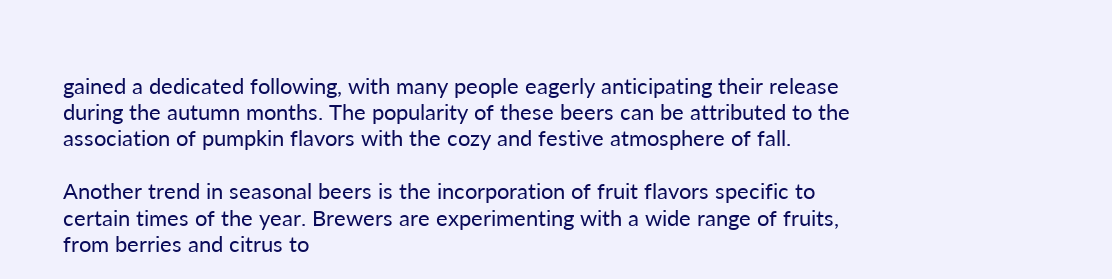gained a dedicated following, with many people eagerly anticipating their release during the autumn months. The popularity of these beers can be attributed to the association of pumpkin flavors with the cozy and festive atmosphere of fall.

Another trend in seasonal beers is the incorporation of fruit flavors specific to certain times of the year. Brewers are experimenting with a wide range of fruits, from berries and citrus to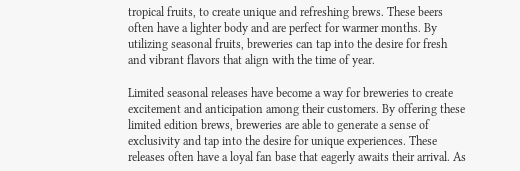tropical fruits, to create unique and refreshing brews. These beers often have a lighter body and are perfect for warmer months. By utilizing seasonal fruits, breweries can tap into the desire for fresh and vibrant flavors that align with the time of year.

Limited seasonal releases have become a way for breweries to create excitement and anticipation among their customers. By offering these limited edition brews, breweries are able to generate a sense of exclusivity and tap into the desire for unique experiences. These releases often have a loyal fan base that eagerly awaits their arrival. As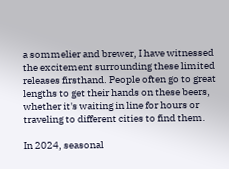a sommelier and brewer, I have witnessed the excitement surrounding these limited releases firsthand. People often go to great lengths to get their hands on these beers, whether it's waiting in line for hours or traveling to different cities to find them.

In 2024, seasonal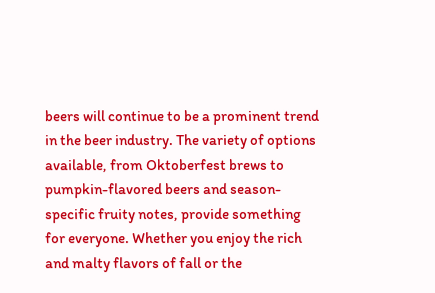beers will continue to be a prominent trend in the beer industry. The variety of options available, from Oktoberfest brews to pumpkin-flavored beers and season-specific fruity notes, provide something for everyone. Whether you enjoy the rich and malty flavors of fall or the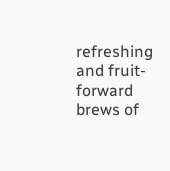refreshing and fruit-forward brews of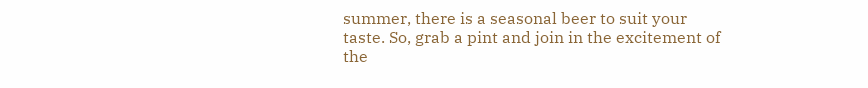summer, there is a seasonal beer to suit your taste. So, grab a pint and join in the excitement of the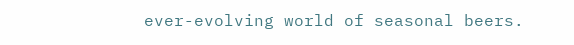ever-evolving world of seasonal beers.